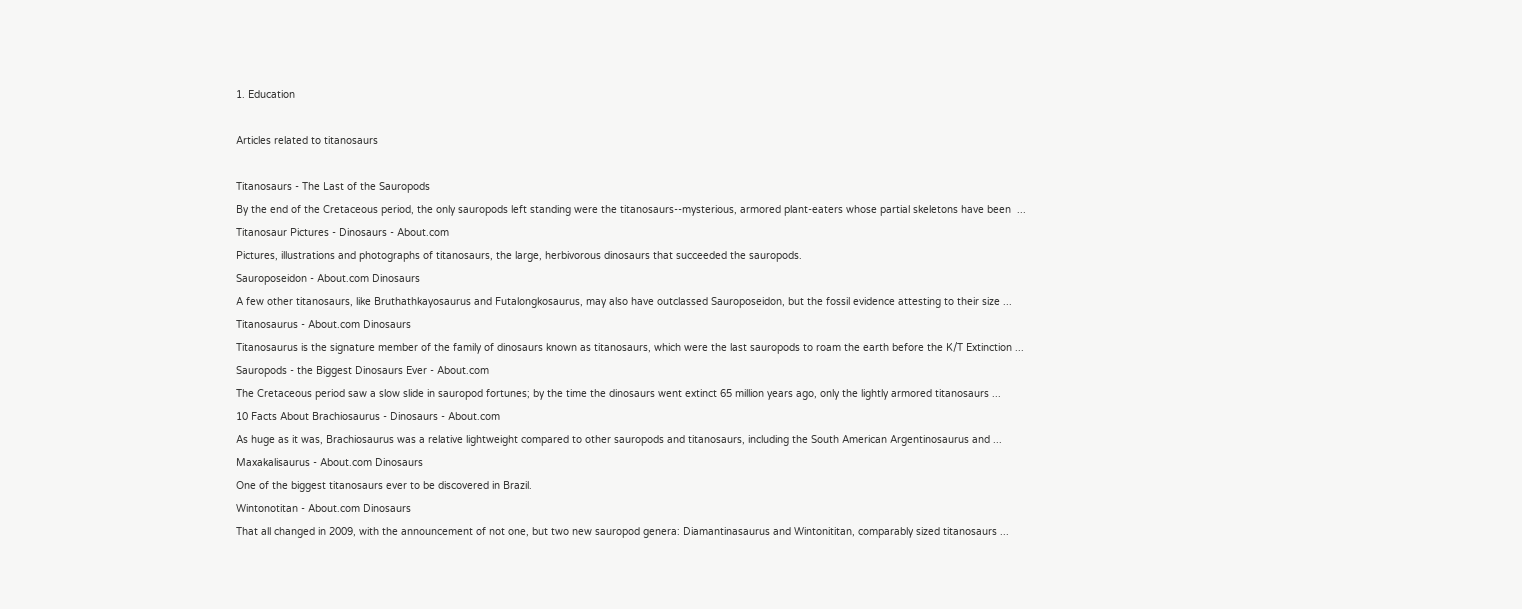1. Education

Articles related to titanosaurs

Titanosaurs - The Last of the Sauropods
By the end of the Cretaceous period, the only sauropods left standing were the titanosaurs--mysterious, armored plant-eaters whose partial skeletons have been  ...
Titanosaur Pictures - Dinosaurs - About.com
Pictures, illustrations and photographs of titanosaurs, the large, herbivorous dinosaurs that succeeded the sauropods.
Sauroposeidon - About.com Dinosaurs
A few other titanosaurs, like Bruthathkayosaurus and Futalongkosaurus, may also have outclassed Sauroposeidon, but the fossil evidence attesting to their size ...
Titanosaurus - About.com Dinosaurs
Titanosaurus is the signature member of the family of dinosaurs known as titanosaurs, which were the last sauropods to roam the earth before the K/T Extinction ...
Sauropods - the Biggest Dinosaurs Ever - About.com
The Cretaceous period saw a slow slide in sauropod fortunes; by the time the dinosaurs went extinct 65 million years ago, only the lightly armored titanosaurs ...
10 Facts About Brachiosaurus - Dinosaurs - About.com
As huge as it was, Brachiosaurus was a relative lightweight compared to other sauropods and titanosaurs, including the South American Argentinosaurus and ...
Maxakalisaurus - About.com Dinosaurs
One of the biggest titanosaurs ever to be discovered in Brazil.
Wintonotitan - About.com Dinosaurs
That all changed in 2009, with the announcement of not one, but two new sauropod genera: Diamantinasaurus and Wintonititan, comparably sized titanosaurs ...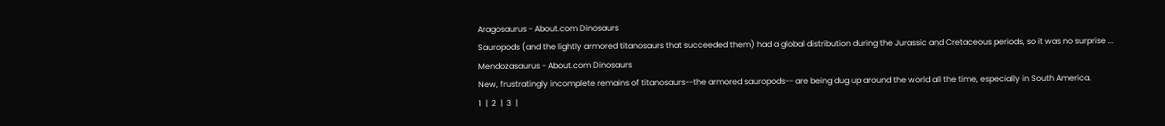Aragosaurus - About.com Dinosaurs
Sauropods (and the lightly armored titanosaurs that succeeded them) had a global distribution during the Jurassic and Cretaceous periods, so it was no surprise ...
Mendozasaurus - About.com Dinosaurs
New, frustratingly incomplete remains of titanosaurs--the armored sauropods-- are being dug up around the world all the time, especially in South America.
1  |  2  |  3  |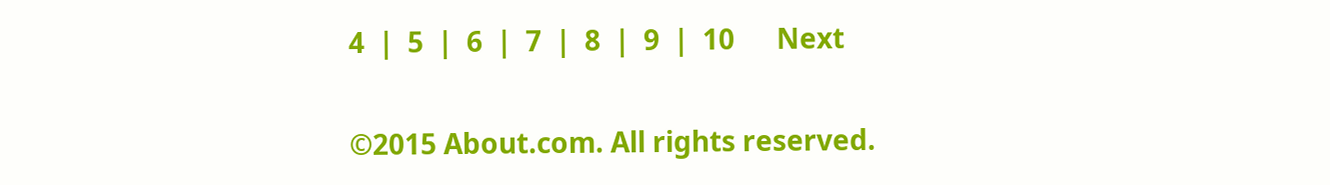4  |  5  |  6  |  7  |  8  |  9  |  10      Next

©2015 About.com. All rights reserved.